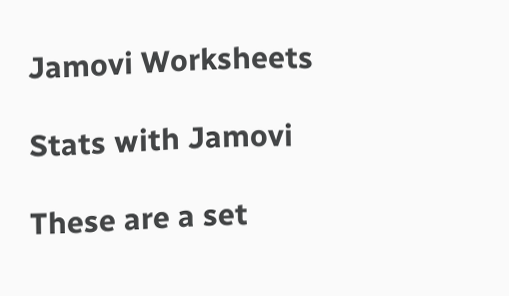Jamovi Worksheets

Stats with Jamovi

These are a set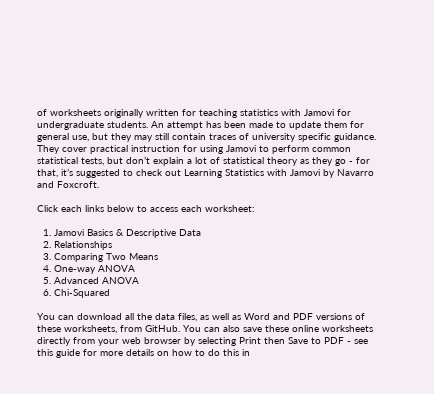of worksheets originally written for teaching statistics with Jamovi for undergraduate students. An attempt has been made to update them for general use, but they may still contain traces of university specific guidance. They cover practical instruction for using Jamovi to perform common statistical tests, but don’t explain a lot of statistical theory as they go - for that, it’s suggested to check out Learning Statistics with Jamovi by Navarro and Foxcroft.

Click each links below to access each worksheet:

  1. Jamovi Basics & Descriptive Data
  2. Relationships
  3. Comparing Two Means
  4. One-way ANOVA
  5. Advanced ANOVA
  6. Chi-Squared

You can download all the data files, as well as Word and PDF versions of these worksheets, from GitHub. You can also save these online worksheets directly from your web browser by selecting Print then Save to PDF - see this guide for more details on how to do this in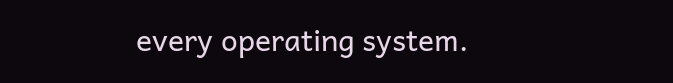every operating system.